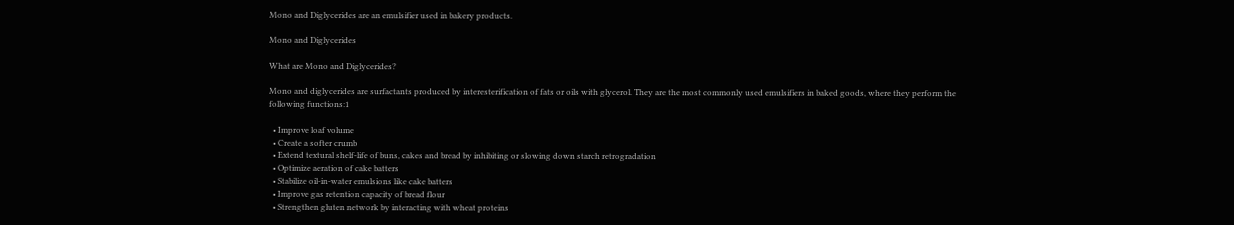Mono and Diglycerides are an emulsifier used in bakery products.

Mono and Diglycerides

What are Mono and Diglycerides?

Mono and diglycerides are surfactants produced by interesterification of fats or oils with glycerol. They are the most commonly used emulsifiers in baked goods, where they perform the following functions:1

  • Improve loaf volume
  • Create a softer crumb
  • Extend textural shelf-life of buns, cakes and bread by inhibiting or slowing down starch retrogradation
  • Optimize aeration of cake batters
  • Stabilize oil-in-water emulsions like cake batters
  • Improve gas retention capacity of bread flour
  • Strengthen gluten network by interacting with wheat proteins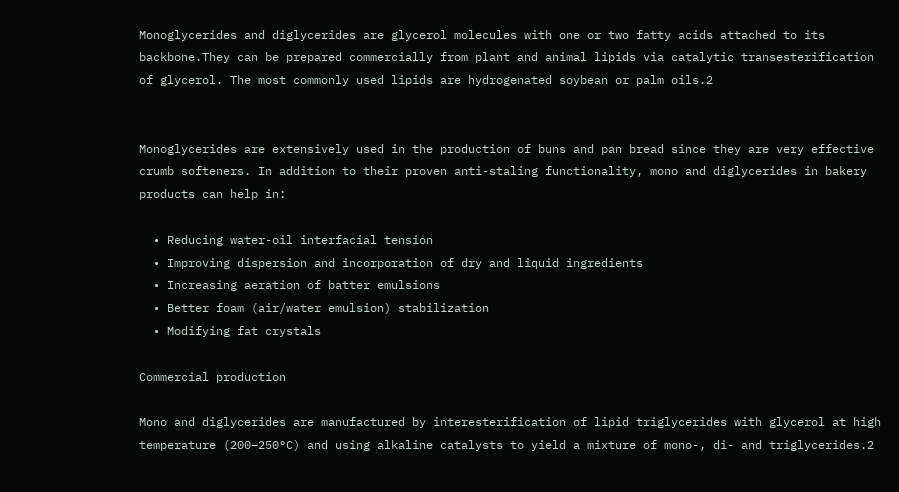Monoglycerides and diglycerides are glycerol molecules with one or two fatty acids attached to its backbone.They can be prepared commercially from plant and animal lipids via catalytic transesterification of glycerol. The most commonly used lipids are hydrogenated soybean or palm oils.2


Monoglycerides are extensively used in the production of buns and pan bread since they are very effective crumb softeners. In addition to their proven anti-staling functionality, mono and diglycerides in bakery products can help in:

  • Reducing water-oil interfacial tension
  • Improving dispersion and incorporation of dry and liquid ingredients
  • Increasing aeration of batter emulsions
  • Better foam (air/water emulsion) stabilization
  • Modifying fat crystals

Commercial production

Mono and diglycerides are manufactured by interesterification of lipid triglycerides with glycerol at high temperature (200–250°C) and using alkaline catalysts to yield a mixture of mono-, di- and triglycerides.2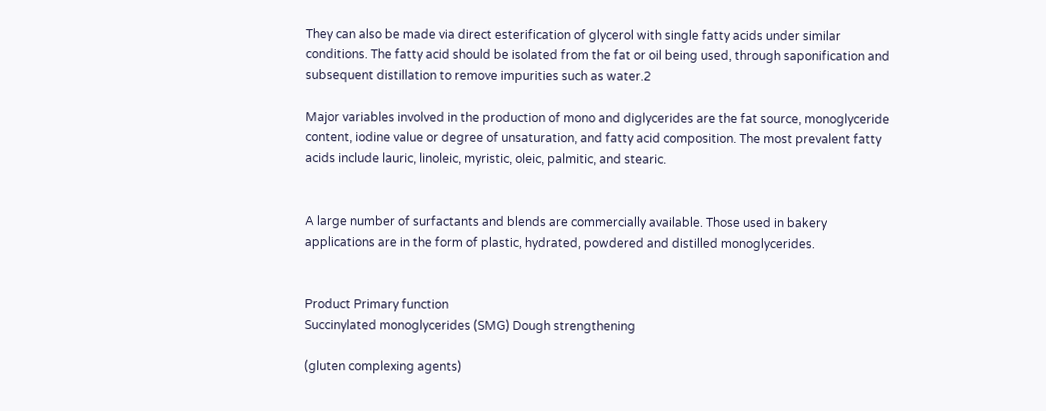They can also be made via direct esterification of glycerol with single fatty acids under similar conditions. The fatty acid should be isolated from the fat or oil being used, through saponification and subsequent distillation to remove impurities such as water.2

Major variables involved in the production of mono and diglycerides are the fat source, monoglyceride content, iodine value or degree of unsaturation, and fatty acid composition. The most prevalent fatty acids include lauric, linoleic, myristic, oleic, palmitic, and stearic.


A large number of surfactants and blends are commercially available. Those used in bakery applications are in the form of plastic, hydrated, powdered and distilled monoglycerides.


Product Primary function
Succinylated monoglycerides (SMG) Dough strengthening

(gluten complexing agents)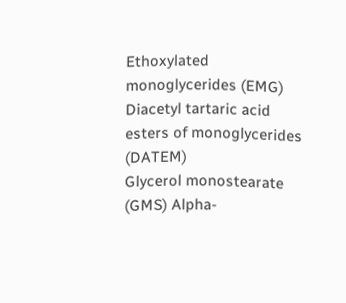Ethoxylated monoglycerides (EMG)
Diacetyl tartaric acid esters of monoglycerides (DATEM)
Glycerol monostearate (GMS) Alpha-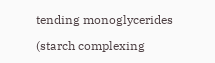tending monoglycerides

(starch complexing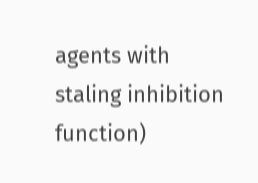agents with staling inhibition function)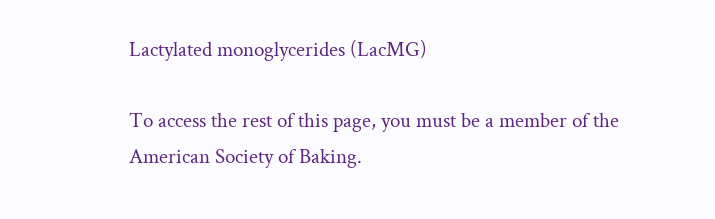Lactylated monoglycerides (LacMG)

To access the rest of this page, you must be a member of the American Society of Baking.